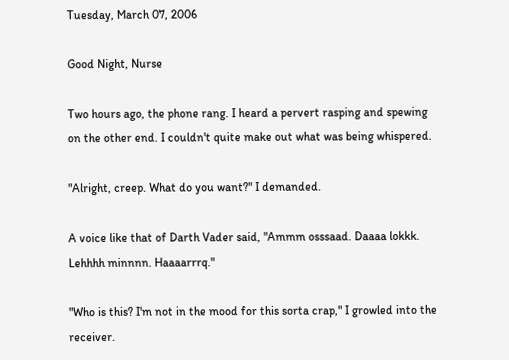Tuesday, March 07, 2006

Good Night, Nurse

Two hours ago, the phone rang. I heard a pervert rasping and spewing on the other end. I couldn't quite make out what was being whispered.

"Alright, creep. What do you want?" I demanded.

A voice like that of Darth Vader said, "Ammm osssaad. Daaaa lokkk. Lehhhh minnnn. Haaaarrrq."

"Who is this? I'm not in the mood for this sorta crap," I growled into the receiver.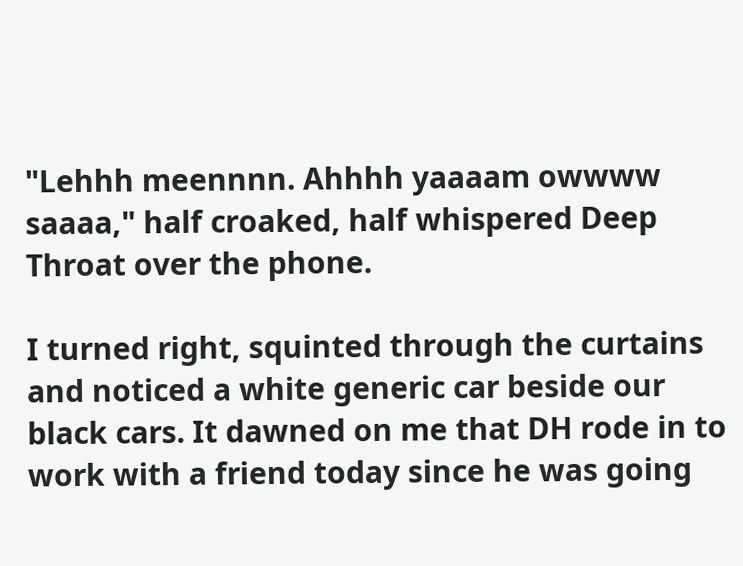"Lehhh meennnn. Ahhhh yaaaam owwww saaaa," half croaked, half whispered Deep Throat over the phone.

I turned right, squinted through the curtains and noticed a white generic car beside our black cars. It dawned on me that DH rode in to work with a friend today since he was going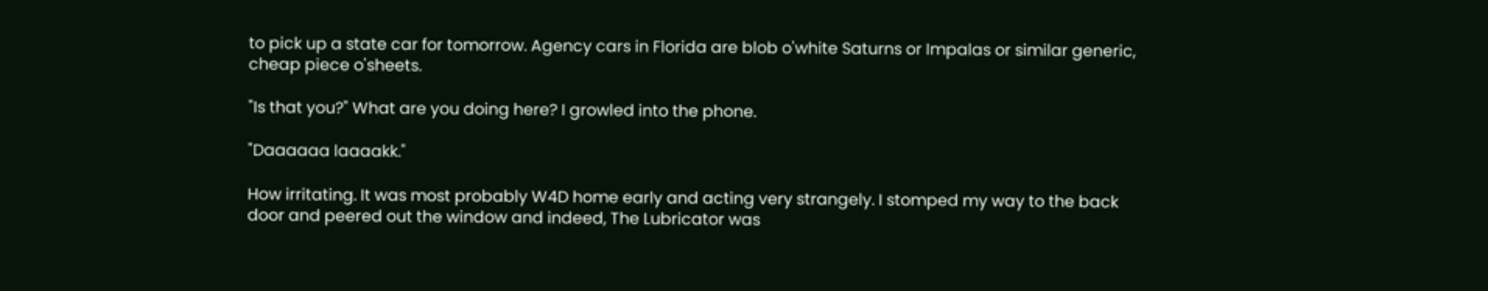to pick up a state car for tomorrow. Agency cars in Florida are blob o'white Saturns or Impalas or similar generic, cheap piece o'sheets.

"Is that you?" What are you doing here? I growled into the phone.

"Daaaaaa laaaakk."

How irritating. It was most probably W4D home early and acting very strangely. I stomped my way to the back door and peered out the window and indeed, The Lubricator was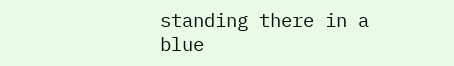standing there in a blue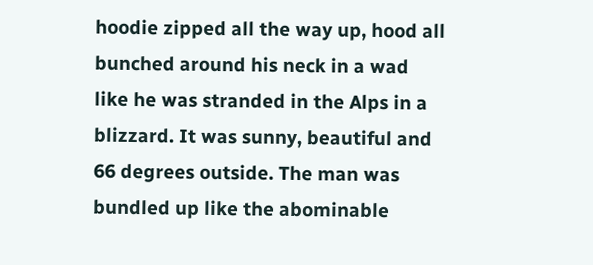hoodie zipped all the way up, hood all bunched around his neck in a wad like he was stranded in the Alps in a blizzard. It was sunny, beautiful and 66 degrees outside. The man was bundled up like the abominable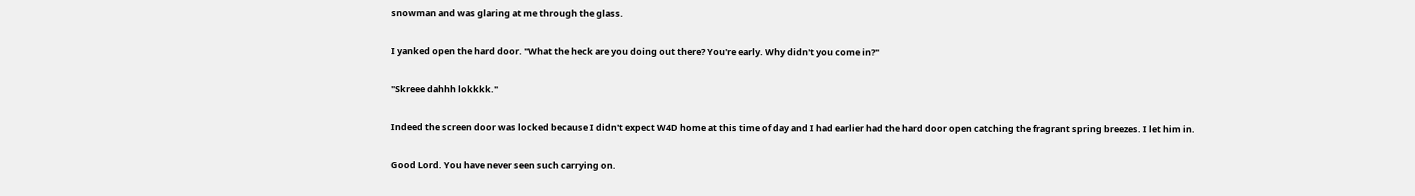snowman and was glaring at me through the glass.

I yanked open the hard door. "What the heck are you doing out there? You're early. Why didn't you come in?"

"Skreee dahhh lokkkk."

Indeed the screen door was locked because I didn't expect W4D home at this time of day and I had earlier had the hard door open catching the fragrant spring breezes. I let him in.

Good Lord. You have never seen such carrying on.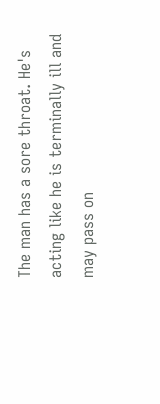The man has a sore throat. He's acting like he is terminally ill and may pass on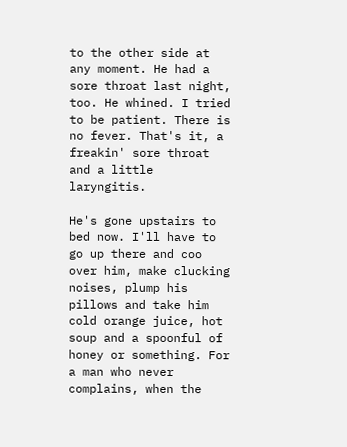to the other side at any moment. He had a sore throat last night, too. He whined. I tried to be patient. There is no fever. That's it, a freakin' sore throat and a little laryngitis.

He's gone upstairs to bed now. I'll have to go up there and coo over him, make clucking noises, plump his pillows and take him cold orange juice, hot soup and a spoonful of honey or something. For a man who never complains, when the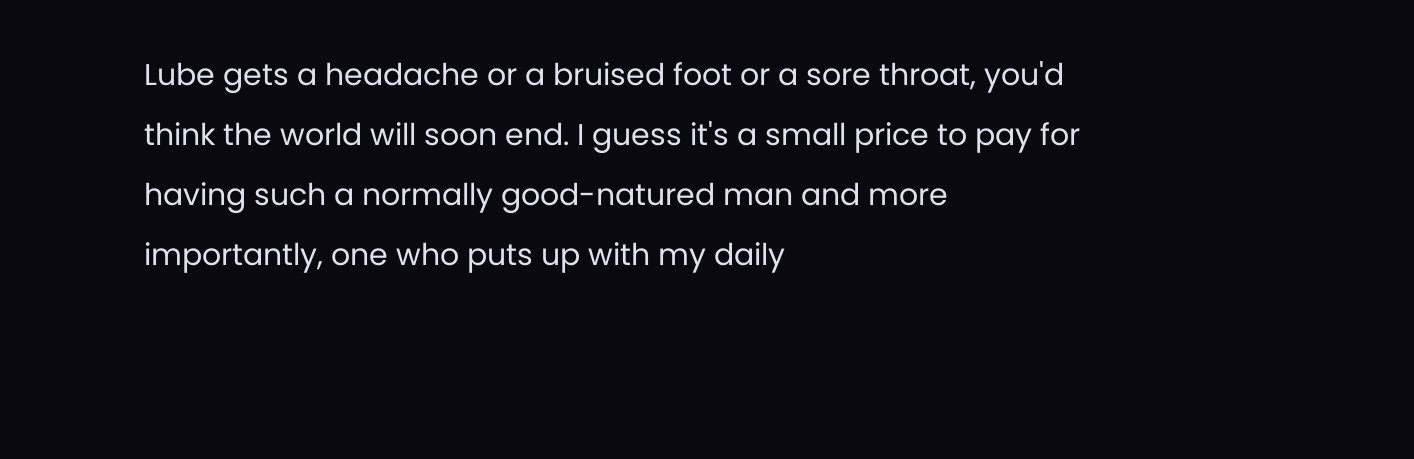Lube gets a headache or a bruised foot or a sore throat, you'd think the world will soon end. I guess it's a small price to pay for having such a normally good-natured man and more importantly, one who puts up with my daily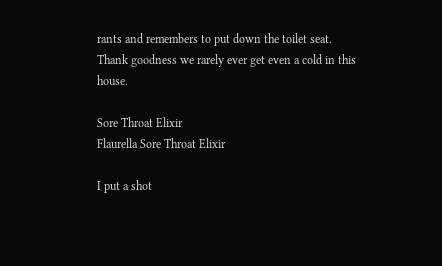rants and remembers to put down the toilet seat. Thank goodness we rarely ever get even a cold in this house.

Sore Throat Elixir
Flaurella Sore Throat Elixir

I put a shot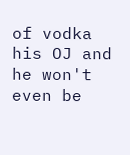of vodka his OJ and he won't even be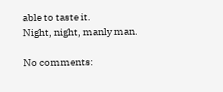able to taste it.
Night, night, manly man.

No comments: